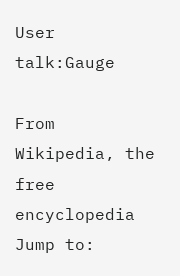User talk:Gauge

From Wikipedia, the free encyclopedia
Jump to: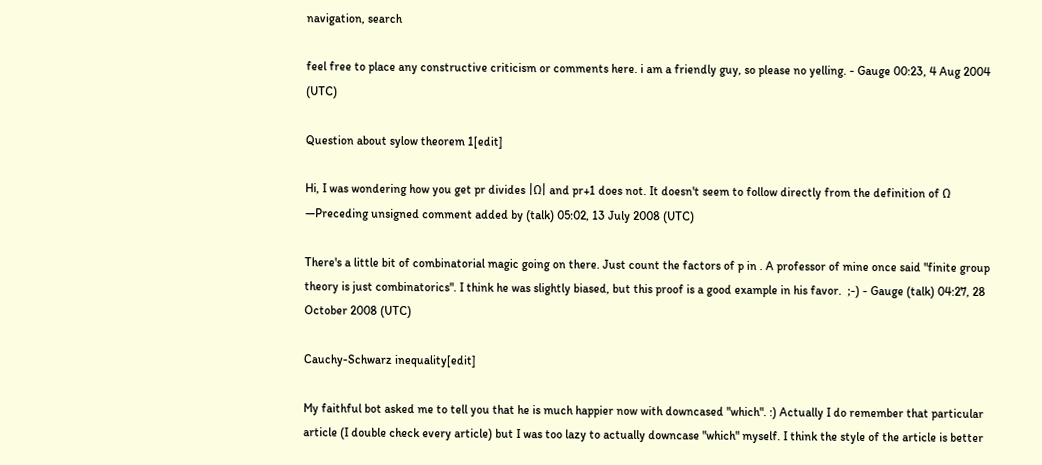navigation, search

feel free to place any constructive criticism or comments here. i am a friendly guy, so please no yelling. - Gauge 00:23, 4 Aug 2004 (UTC)

Question about sylow theorem 1[edit]

Hi, I was wondering how you get pr divides |Ω| and pr+1 does not. It doesn't seem to follow directly from the definition of Ω —Preceding unsigned comment added by (talk) 05:02, 13 July 2008 (UTC)

There's a little bit of combinatorial magic going on there. Just count the factors of p in . A professor of mine once said "finite group theory is just combinatorics". I think he was slightly biased, but this proof is a good example in his favor.  ;-) - Gauge (talk) 04:27, 28 October 2008 (UTC)

Cauchy-Schwarz inequality[edit]

My faithful bot asked me to tell you that he is much happier now with downcased "which". :) Actually I do remember that particular article (I double check every article) but I was too lazy to actually downcase "which" myself. I think the style of the article is better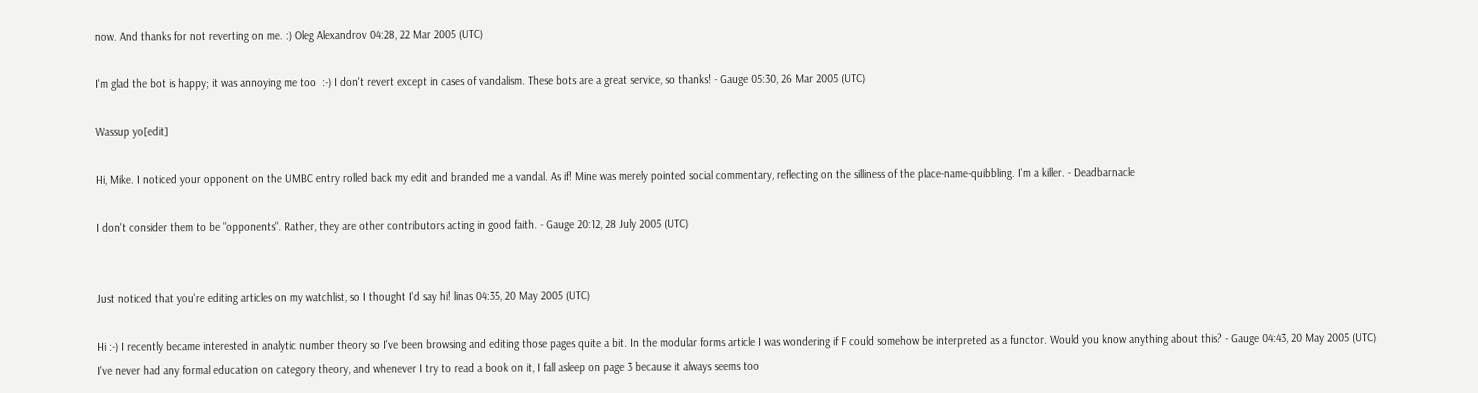now. And thanks for not reverting on me. :) Oleg Alexandrov 04:28, 22 Mar 2005 (UTC)

I'm glad the bot is happy; it was annoying me too  :-) I don't revert except in cases of vandalism. These bots are a great service, so thanks! - Gauge 05:30, 26 Mar 2005 (UTC)

Wassup yo[edit]

Hi, Mike. I noticed your opponent on the UMBC entry rolled back my edit and branded me a vandal. As if! Mine was merely pointed social commentary, reflecting on the silliness of the place-name-quibbling. I'm a killer. - Deadbarnacle

I don't consider them to be "opponents". Rather, they are other contributors acting in good faith. - Gauge 20:12, 28 July 2005 (UTC)


Just noticed that you're editing articles on my watchlist, so I thought I'd say hi! linas 04:35, 20 May 2005 (UTC)

Hi :-) I recently became interested in analytic number theory so I've been browsing and editing those pages quite a bit. In the modular forms article I was wondering if F could somehow be interpreted as a functor. Would you know anything about this? - Gauge 04:43, 20 May 2005 (UTC)
I've never had any formal education on category theory, and whenever I try to read a book on it, I fall asleep on page 3 because it always seems too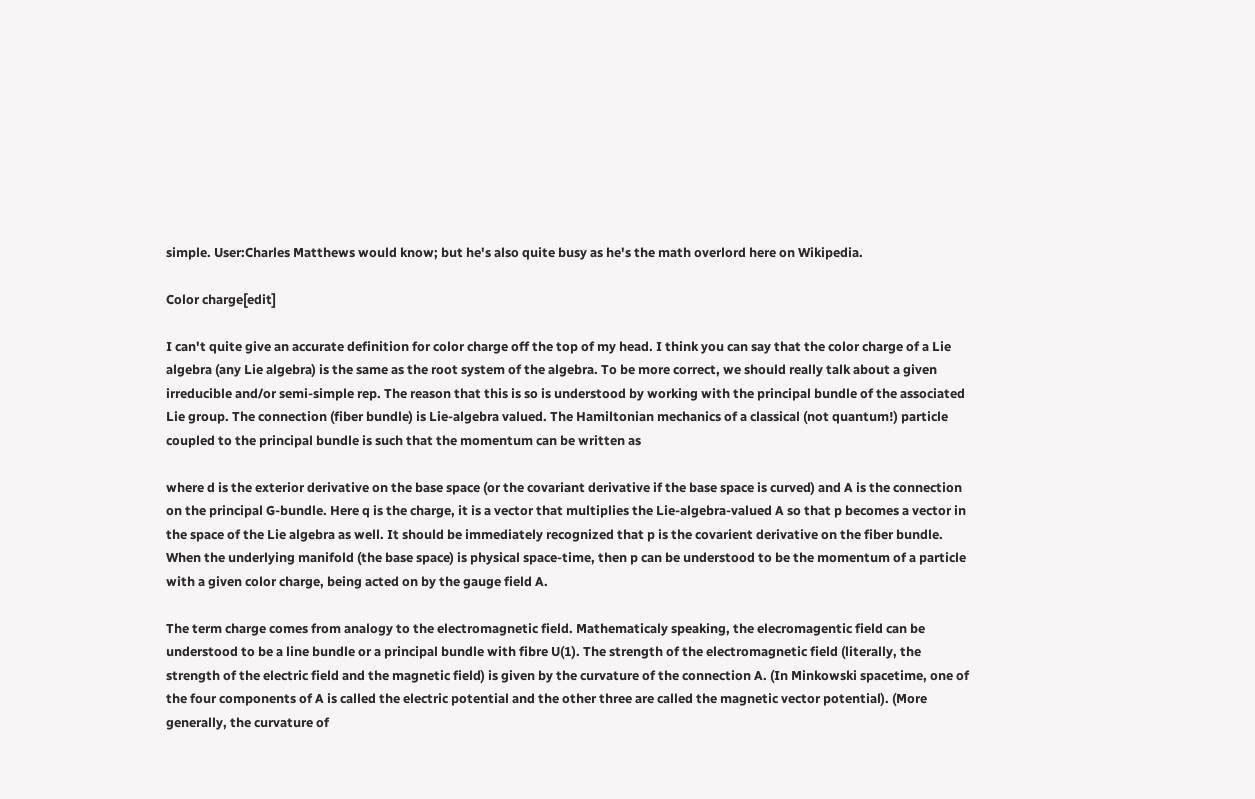simple. User:Charles Matthews would know; but he's also quite busy as he's the math overlord here on Wikipedia.

Color charge[edit]

I can't quite give an accurate definition for color charge off the top of my head. I think you can say that the color charge of a Lie algebra (any Lie algebra) is the same as the root system of the algebra. To be more correct, we should really talk about a given irreducible and/or semi-simple rep. The reason that this is so is understood by working with the principal bundle of the associated Lie group. The connection (fiber bundle) is Lie-algebra valued. The Hamiltonian mechanics of a classical (not quantum!) particle coupled to the principal bundle is such that the momentum can be written as

where d is the exterior derivative on the base space (or the covariant derivative if the base space is curved) and A is the connection on the principal G-bundle. Here q is the charge, it is a vector that multiplies the Lie-algebra-valued A so that p becomes a vector in the space of the Lie algebra as well. It should be immediately recognized that p is the covarient derivative on the fiber bundle. When the underlying manifold (the base space) is physical space-time, then p can be understood to be the momentum of a particle with a given color charge, being acted on by the gauge field A.

The term charge comes from analogy to the electromagnetic field. Mathematicaly speaking, the elecromagentic field can be understood to be a line bundle or a principal bundle with fibre U(1). The strength of the electromagnetic field (literally, the strength of the electric field and the magnetic field) is given by the curvature of the connection A. (In Minkowski spacetime, one of the four components of A is called the electric potential and the other three are called the magnetic vector potential). (More generally, the curvature of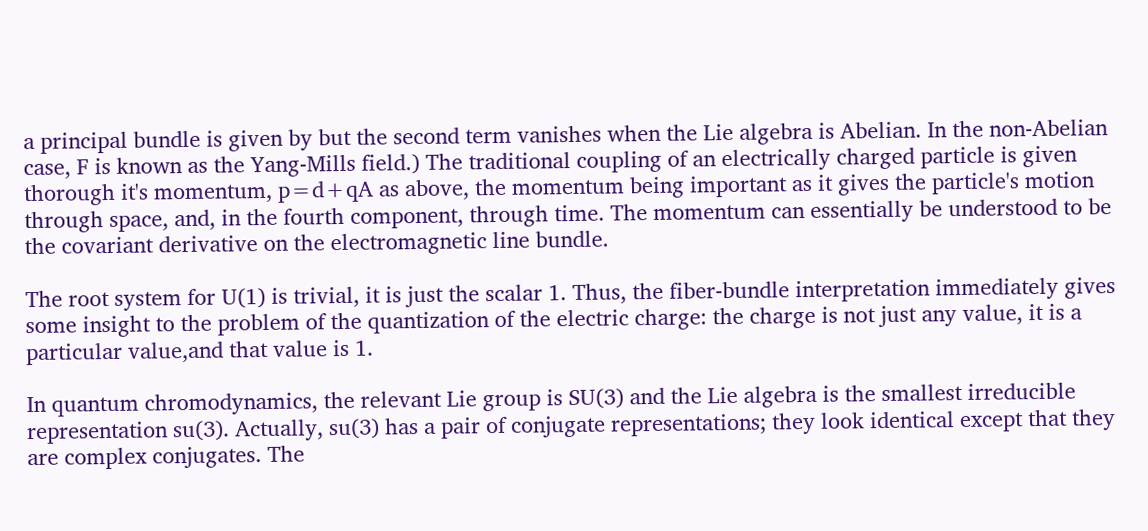a principal bundle is given by but the second term vanishes when the Lie algebra is Abelian. In the non-Abelian case, F is known as the Yang-Mills field.) The traditional coupling of an electrically charged particle is given thorough it's momentum, p=d+qA as above, the momentum being important as it gives the particle's motion through space, and, in the fourth component, through time. The momentum can essentially be understood to be the covariant derivative on the electromagnetic line bundle.

The root system for U(1) is trivial, it is just the scalar 1. Thus, the fiber-bundle interpretation immediately gives some insight to the problem of the quantization of the electric charge: the charge is not just any value, it is a particular value,and that value is 1.

In quantum chromodynamics, the relevant Lie group is SU(3) and the Lie algebra is the smallest irreducible representation su(3). Actually, su(3) has a pair of conjugate representations; they look identical except that they are complex conjugates. The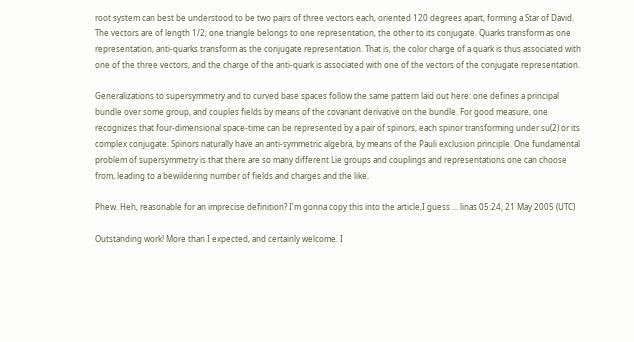root system can best be understood to be two pairs of three vectors each, oriented 120 degrees apart, forming a Star of David. The vectors are of length 1/2; one triangle belongs to one representation, the other to its conjugate. Quarks transform as one representation, anti-quarks transform as the conjugate representation. That is, the color charge of a quark is thus associated with one of the three vectors, and the charge of the anti-quark is associated with one of the vectors of the conjugate representation.

Generalizations to supersymmetry and to curved base spaces follow the same pattern laid out here: one defines a principal bundle over some group, and couples fields by means of the covariant derivative on the bundle. For good measure, one recognizes that four-dimensional space-time can be represented by a pair of spinors, each spinor transforming under su(2) or its complex conjugate. Spinors naturally have an anti-symmetric algebra, by means of the Pauli exclusion principle. One fundamental problem of supersymmetry is that there are so many different Lie groups and couplings and representations one can choose from, leading to a bewildering number of fields and charges and the like.

Phew. Heh, reasonable for an imprecise definition? I'm gonna copy this into the article,I guess ... linas 05:24, 21 May 2005 (UTC)

Outstanding work! More than I expected, and certainly welcome. I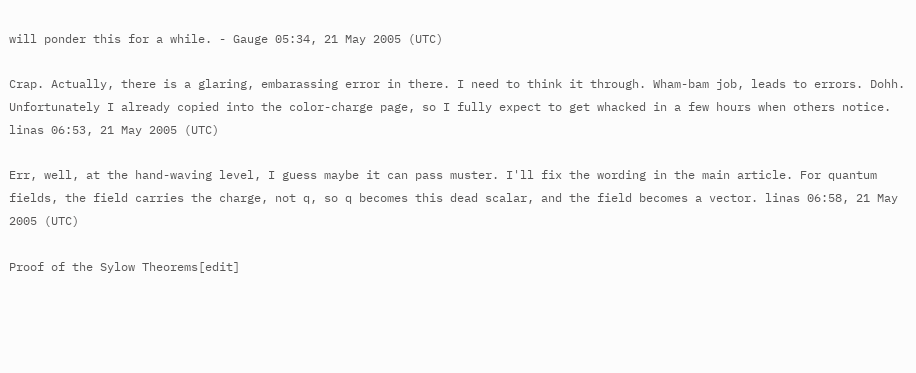will ponder this for a while. - Gauge 05:34, 21 May 2005 (UTC)

Crap. Actually, there is a glaring, embarassing error in there. I need to think it through. Wham-bam job, leads to errors. Dohh. Unfortunately I already copied into the color-charge page, so I fully expect to get whacked in a few hours when others notice. linas 06:53, 21 May 2005 (UTC)

Err, well, at the hand-waving level, I guess maybe it can pass muster. I'll fix the wording in the main article. For quantum fields, the field carries the charge, not q, so q becomes this dead scalar, and the field becomes a vector. linas 06:58, 21 May 2005 (UTC)

Proof of the Sylow Theorems[edit]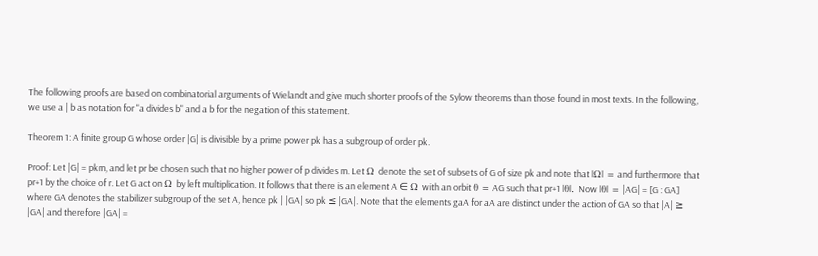The following proofs are based on combinatorial arguments of Wielandt and give much shorter proofs of the Sylow theorems than those found in most texts. In the following, we use a | b as notation for "a divides b" and a b for the negation of this statement.

Theorem 1: A finite group G whose order |G| is divisible by a prime power pk has a subgroup of order pk.

Proof: Let |G| = pkm, and let pr be chosen such that no higher power of p divides m. Let Ω denote the set of subsets of G of size pk and note that |Ω| = and furthermore that pr+1 by the choice of r. Let G act on Ω by left multiplication. It follows that there is an element A ∈ Ω with an orbit θ = AG such that pr+1 |θ|. Now |θ| = |AG| = [G : GA] where GA denotes the stabilizer subgroup of the set A, hence pk | |GA| so pk ≤ |GA|. Note that the elements gaA for aA are distinct under the action of GA so that |A| ≥ |GA| and therefore |GA| =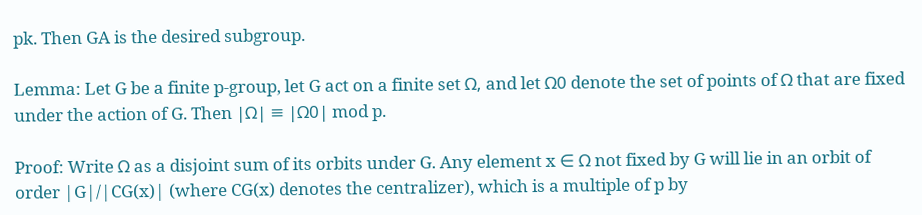pk. Then GA is the desired subgroup.

Lemma: Let G be a finite p-group, let G act on a finite set Ω, and let Ω0 denote the set of points of Ω that are fixed under the action of G. Then |Ω| ≡ |Ω0| mod p.

Proof: Write Ω as a disjoint sum of its orbits under G. Any element x ∈ Ω not fixed by G will lie in an orbit of order |G|/|CG(x)| (where CG(x) denotes the centralizer), which is a multiple of p by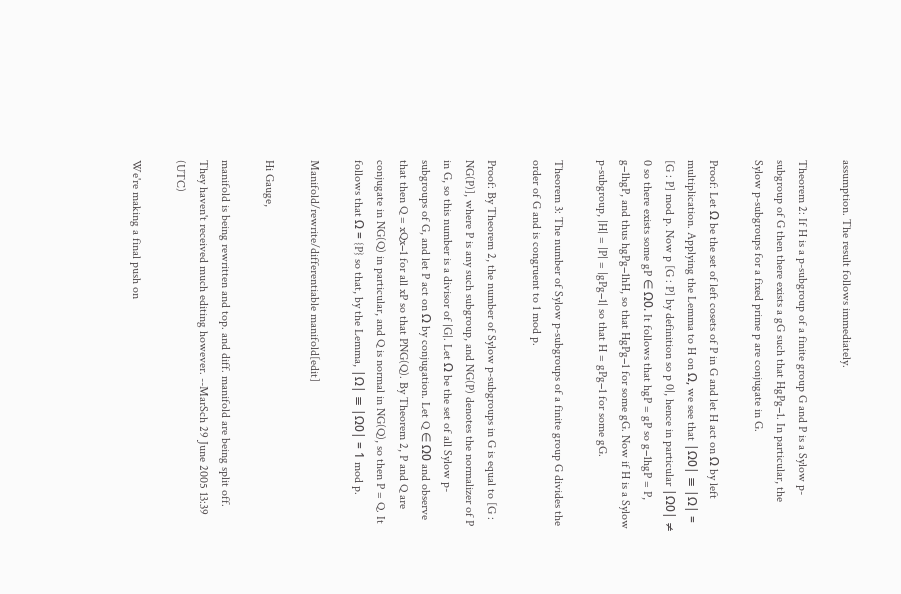assumption. The result follows immediately.

Theorem 2: If H is a p-subgroup of a finite group G and P is a Sylow p-subgroup of G then there exists a gG such that HgPg−1. In particular, the Sylow p-subgroups for a fixed prime p are conjugate in G.

Proof: Let Ω be the set of left cosets of P in G and let H act on Ω by left multiplication. Applying the Lemma to H on Ω, we see that |Ω0| ≡ |Ω| = [G : P] mod p. Now p [G : P] by definition so p 0|, hence in particular |Ω0| ≠ 0 so there exists some gP ∈ Ω0. It follows that hgP = gP so g−1hgP = P, g−1hgP, and thus hgPg−1hH, so that HgPg−1 for some gG. Now if H is a Sylow p-subgroup, |H| = |P| = |gPg−1| so that H = gPg−1 for some gG.

Theorem 3: The number of Sylow p-subgroups of a finite group G divides the order of G and is congruent to 1 mod p.

Proof: By Theorem 2, the number of Sylow p-subgroups in G is equal to [G : NG(P)], where P is any such subgroup, and NG(P) denotes the normalizer of P in G, so this number is a divisor of |G|. Let Ω be the set of all Sylow p-subgroups of G, and let P act on Ω by conjugation. Let Q ∈ Ω0 and observe that then Q = xQx−1 for all xP so that PNG(Q). By Theorem 2, P and Q are conjugate in NG(Q) in particular, and Q is normal in NG(Q), so then P = Q. It follows that Ω = {P} so that, by the Lemma, |Ω| ≡ |Ω0| = 1 mod p.

Manifold/rewrite/differentiable manifold[edit]

Hi Gauge,

manifold is being rewritten and top. and diff. manifold are being split off. They haven't received much editing however. --MarSch 29 June 2005 13:39 (UTC)

We're making a final push on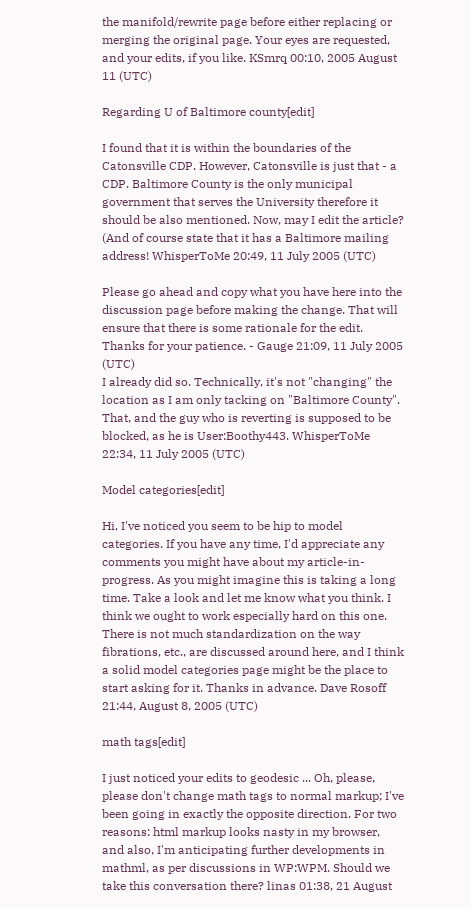the manifold/rewrite page before either replacing or merging the original page. Your eyes are requested, and your edits, if you like. KSmrq 00:10, 2005 August 11 (UTC)

Regarding U of Baltimore county[edit]

I found that it is within the boundaries of the Catonsville CDP. However, Catonsville is just that - a CDP. Baltimore County is the only municipal government that serves the University therefore it should be also mentioned. Now, may I edit the article? (And of course state that it has a Baltimore mailing address! WhisperToMe 20:49, 11 July 2005 (UTC)

Please go ahead and copy what you have here into the discussion page before making the change. That will ensure that there is some rationale for the edit. Thanks for your patience. - Gauge 21:09, 11 July 2005 (UTC)
I already did so. Technically, it's not "changing" the location as I am only tacking on "Baltimore County". That, and the guy who is reverting is supposed to be blocked, as he is User:Boothy443. WhisperToMe 22:34, 11 July 2005 (UTC)

Model categories[edit]

Hi, I've noticed you seem to be hip to model categories. If you have any time, I'd appreciate any comments you might have about my article-in-progress. As you might imagine this is taking a long time. Take a look and let me know what you think. I think we ought to work especially hard on this one. There is not much standardization on the way fibrations, etc., are discussed around here, and I think a solid model categories page might be the place to start asking for it. Thanks in advance. Dave Rosoff 21:44, August 8, 2005 (UTC)

math tags[edit]

I just noticed your edits to geodesic ... Oh, please, please don't change math tags to normal markup; I've been going in exactly the opposite direction. For two reasons: html markup looks nasty in my browser, and also, I'm anticipating further developments in mathml, as per discussions in WP:WPM. Should we take this conversation there? linas 01:38, 21 August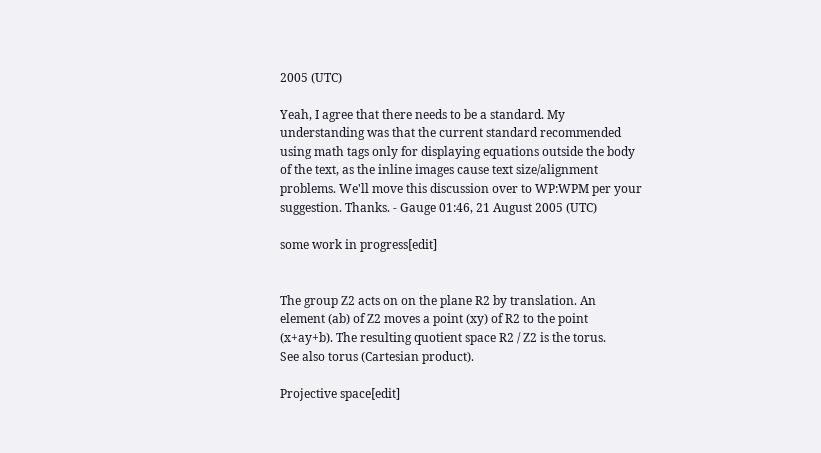2005 (UTC)

Yeah, I agree that there needs to be a standard. My understanding was that the current standard recommended using math tags only for displaying equations outside the body of the text, as the inline images cause text size/alignment problems. We'll move this discussion over to WP:WPM per your suggestion. Thanks. - Gauge 01:46, 21 August 2005 (UTC)

some work in progress[edit]


The group Z2 acts on on the plane R2 by translation. An element (ab) of Z2 moves a point (xy) of R2 to the point (x+ay+b). The resulting quotient space R2 / Z2 is the torus.
See also torus (Cartesian product).

Projective space[edit]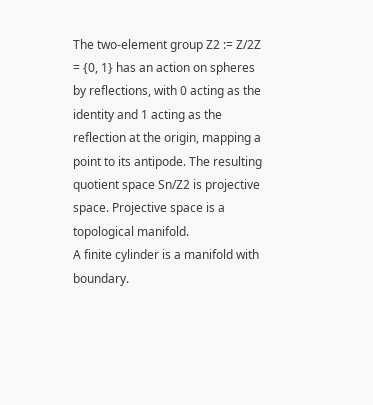The two-element group Z2 := Z/2Z = {0, 1} has an action on spheres by reflections, with 0 acting as the identity and 1 acting as the reflection at the origin, mapping a point to its antipode. The resulting quotient space Sn/Z2 is projective space. Projective space is a topological manifold.
A finite cylinder is a manifold with boundary.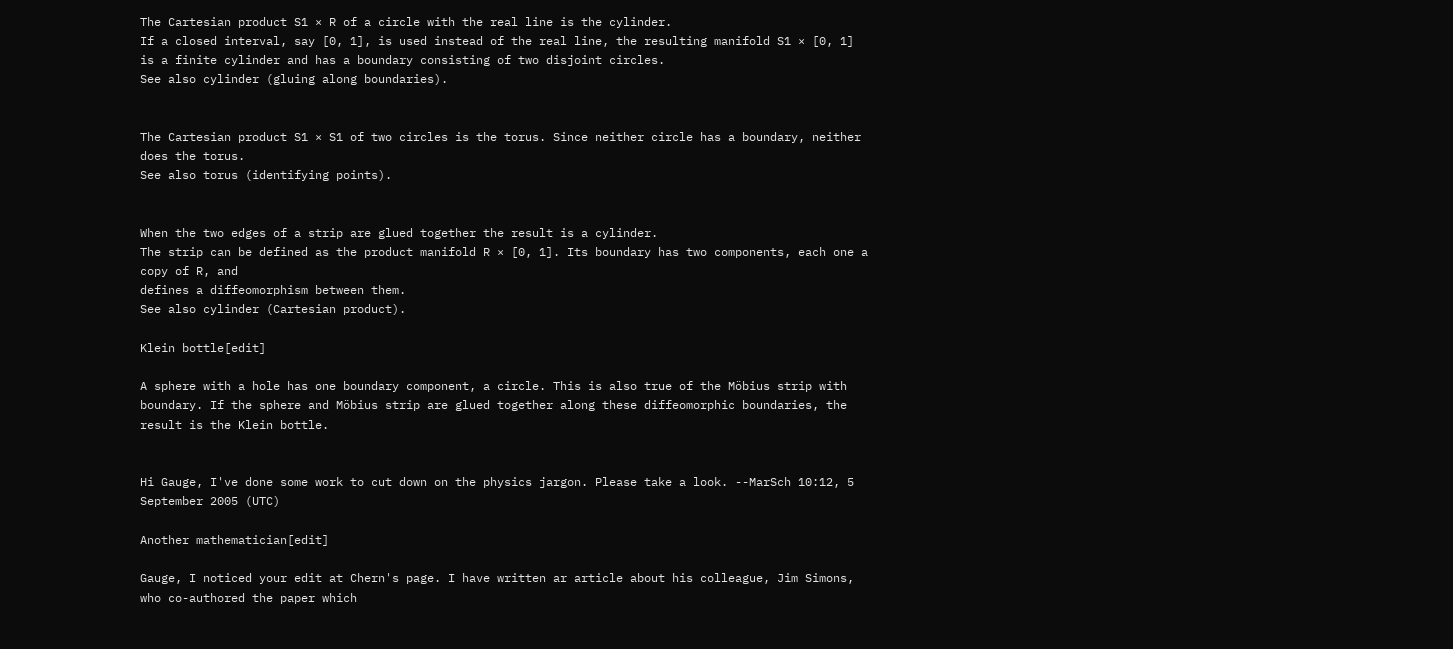The Cartesian product S1 × R of a circle with the real line is the cylinder.
If a closed interval, say [0, 1], is used instead of the real line, the resulting manifold S1 × [0, 1] is a finite cylinder and has a boundary consisting of two disjoint circles.
See also cylinder (gluing along boundaries).


The Cartesian product S1 × S1 of two circles is the torus. Since neither circle has a boundary, neither does the torus.
See also torus (identifying points).


When the two edges of a strip are glued together the result is a cylinder.
The strip can be defined as the product manifold R × [0, 1]. Its boundary has two components, each one a copy of R, and
defines a diffeomorphism between them.
See also cylinder (Cartesian product).

Klein bottle[edit]

A sphere with a hole has one boundary component, a circle. This is also true of the Möbius strip with boundary. If the sphere and Möbius strip are glued together along these diffeomorphic boundaries, the result is the Klein bottle.


Hi Gauge, I've done some work to cut down on the physics jargon. Please take a look. --MarSch 10:12, 5 September 2005 (UTC)

Another mathematician[edit]

Gauge, I noticed your edit at Chern's page. I have written ar article about his colleague, Jim Simons, who co-authored the paper which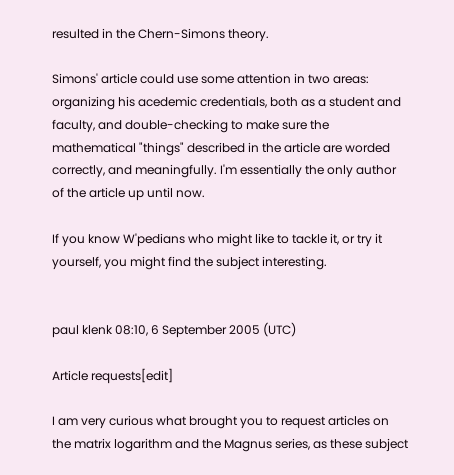resulted in the Chern-Simons theory.

Simons' article could use some attention in two areas: organizing his acedemic credentials, both as a student and faculty, and double-checking to make sure the mathematical "things" described in the article are worded correctly, and meaningfully. I'm essentially the only author of the article up until now.

If you know W'pedians who might like to tackle it, or try it yourself, you might find the subject interesting.


paul klenk 08:10, 6 September 2005 (UTC)

Article requests[edit]

I am very curious what brought you to request articles on the matrix logarithm and the Magnus series, as these subject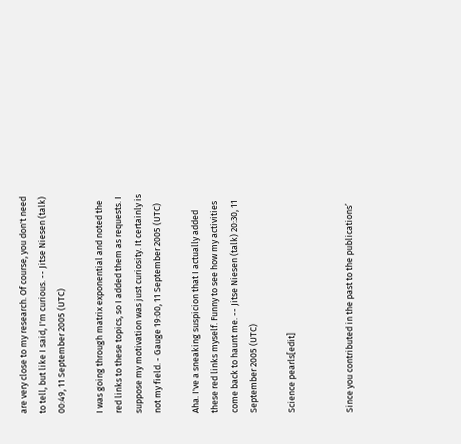are very close to my research. Of course, you don't need to tell, but like I said, I'm curious. -- Jitse Niesen (talk) 00:49, 11 September 2005 (UTC)

I was going through matrix exponential and noted the red links to these topics, so I added them as requests. I suppose my motivation was just curiosity. It certainly is not my field. - Gauge 19:00, 11 September 2005 (UTC)

Aha. I've a sneaking suspicion that I actually added these red links myself. Funny to see how my activities come back to haunt me. -- Jitse Niesen (talk) 20:30, 11 September 2005 (UTC)

Science pearls[edit]


Since you contributed in the past to the publications’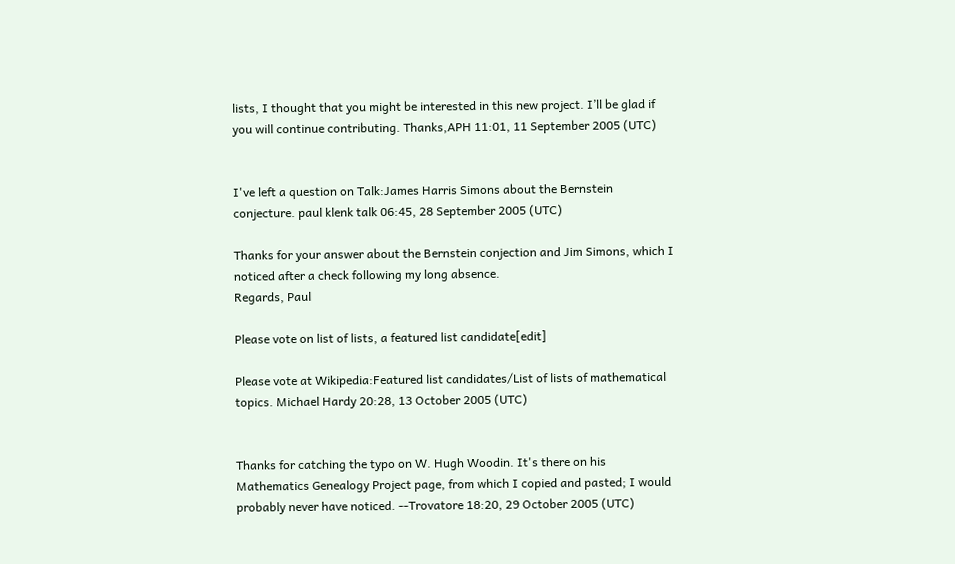lists, I thought that you might be interested in this new project. I’ll be glad if you will continue contributing. Thanks,APH 11:01, 11 September 2005 (UTC)


I've left a question on Talk:James Harris Simons about the Bernstein conjecture. paul klenk talk 06:45, 28 September 2005 (UTC)

Thanks for your answer about the Bernstein conjection and Jim Simons, which I noticed after a check following my long absence.
Regards, Paul

Please vote on list of lists, a featured list candidate[edit]

Please vote at Wikipedia:Featured list candidates/List of lists of mathematical topics. Michael Hardy 20:28, 13 October 2005 (UTC)


Thanks for catching the typo on W. Hugh Woodin. It's there on his Mathematics Genealogy Project page, from which I copied and pasted; I would probably never have noticed. --Trovatore 18:20, 29 October 2005 (UTC)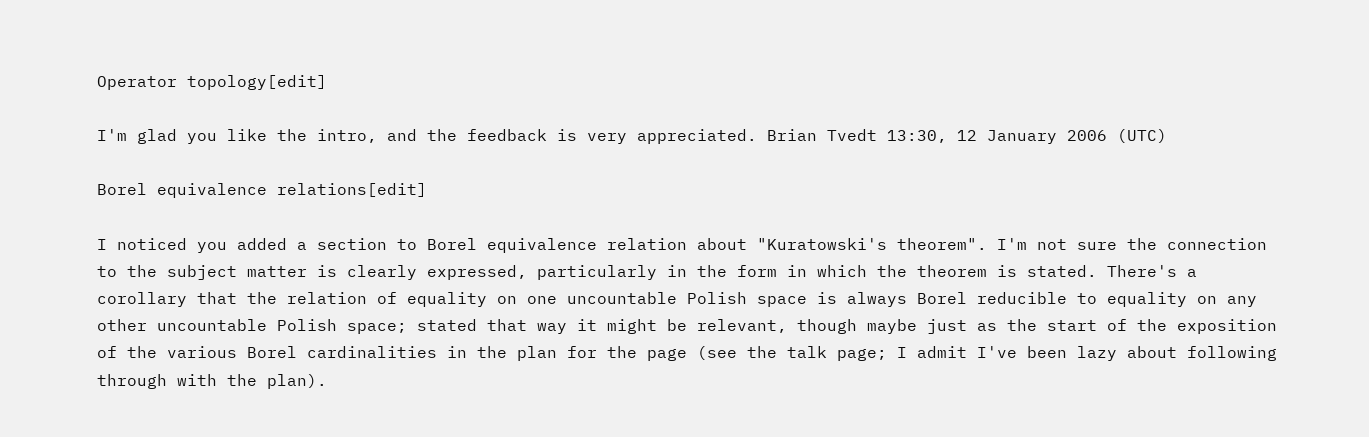Operator topology[edit]

I'm glad you like the intro, and the feedback is very appreciated. Brian Tvedt 13:30, 12 January 2006 (UTC)

Borel equivalence relations[edit]

I noticed you added a section to Borel equivalence relation about "Kuratowski's theorem". I'm not sure the connection to the subject matter is clearly expressed, particularly in the form in which the theorem is stated. There's a corollary that the relation of equality on one uncountable Polish space is always Borel reducible to equality on any other uncountable Polish space; stated that way it might be relevant, though maybe just as the start of the exposition of the various Borel cardinalities in the plan for the page (see the talk page; I admit I've been lazy about following through with the plan).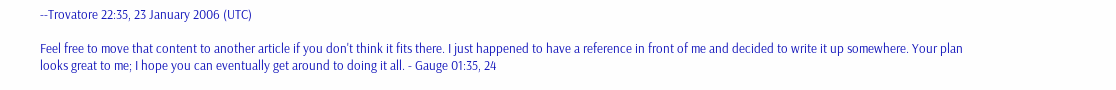--Trovatore 22:35, 23 January 2006 (UTC)

Feel free to move that content to another article if you don't think it fits there. I just happened to have a reference in front of me and decided to write it up somewhere. Your plan looks great to me; I hope you can eventually get around to doing it all. - Gauge 01:35, 24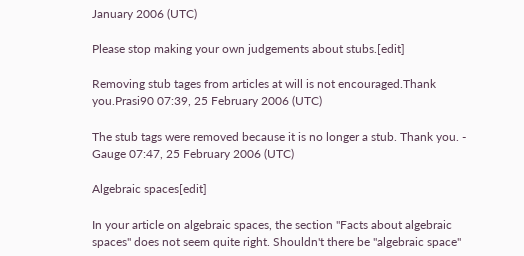January 2006 (UTC)

Please stop making your own judgements about stubs.[edit]

Removing stub tages from articles at will is not encouraged.Thank you.Prasi90 07:39, 25 February 2006 (UTC)

The stub tags were removed because it is no longer a stub. Thank you. - Gauge 07:47, 25 February 2006 (UTC)

Algebraic spaces[edit]

In your article on algebraic spaces, the section "Facts about algebraic spaces" does not seem quite right. Shouldn't there be "algebraic space"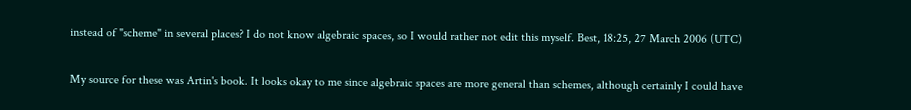instead of "scheme" in several places? I do not know algebraic spaces, so I would rather not edit this myself. Best, 18:25, 27 March 2006 (UTC)

My source for these was Artin's book. It looks okay to me since algebraic spaces are more general than schemes, although certainly I could have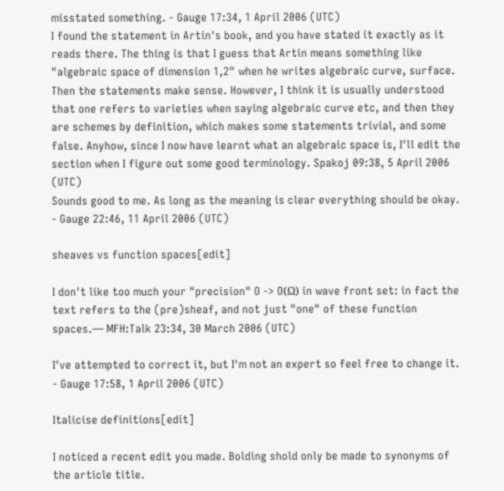misstated something. - Gauge 17:34, 1 April 2006 (UTC)
I found the statement in Artin's book, and you have stated it exactly as it reads there. The thing is that I guess that Artin means something like "algebraic space of dimension 1,2" when he writes algebraic curve, surface. Then the statements make sense. However, I think it is usually understood that one refers to varieties when saying algebraic curve etc, and then they are schemes by definition, which makes some statements trivial, and some false. Anyhow, since I now have learnt what an algebraic space is, I'll edit the section when I figure out some good terminology. Spakoj 09:38, 5 April 2006 (UTC)
Sounds good to me. As long as the meaning is clear everything should be okay. - Gauge 22:46, 11 April 2006 (UTC)

sheaves vs function spaces[edit]

I don't like too much your "precision" O -> O(Ω) in wave front set: in fact the text refers to the (pre)sheaf, and not just "one" of these function spaces.— MFH:Talk 23:34, 30 March 2006 (UTC)

I've attempted to correct it, but I'm not an expert so feel free to change it. - Gauge 17:58, 1 April 2006 (UTC)

Italicise definitions[edit]

I noticed a recent edit you made. Bolding shold only be made to synonyms of the article title.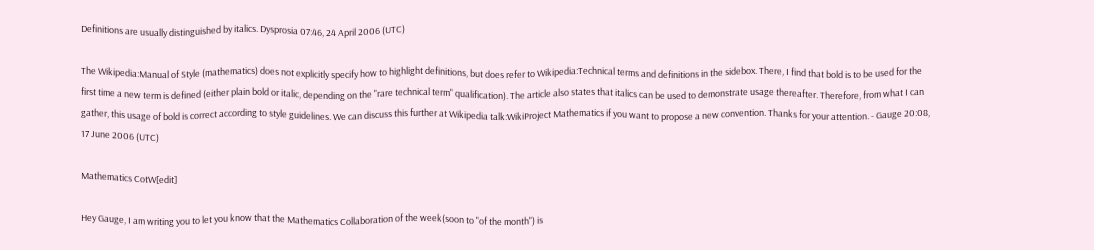Definitions are usually distinguished by italics. Dysprosia 07:46, 24 April 2006 (UTC)

The Wikipedia:Manual of Style (mathematics) does not explicitly specify how to highlight definitions, but does refer to Wikipedia:Technical terms and definitions in the sidebox. There, I find that bold is to be used for the first time a new term is defined (either plain bold or italic, depending on the "rare technical term" qualification). The article also states that italics can be used to demonstrate usage thereafter. Therefore, from what I can gather, this usage of bold is correct according to style guidelines. We can discuss this further at Wikipedia talk:WikiProject Mathematics if you want to propose a new convention. Thanks for your attention. - Gauge 20:08, 17 June 2006 (UTC)

Mathematics CotW[edit]

Hey Gauge, I am writing you to let you know that the Mathematics Collaboration of the week(soon to "of the month") is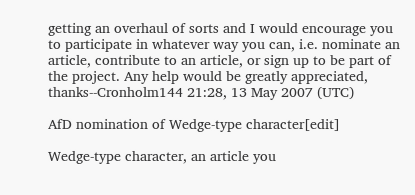getting an overhaul of sorts and I would encourage you to participate in whatever way you can, i.e. nominate an article, contribute to an article, or sign up to be part of the project. Any help would be greatly appreciated, thanks--Cronholm144 21:28, 13 May 2007 (UTC)

AfD nomination of Wedge-type character[edit]

Wedge-type character, an article you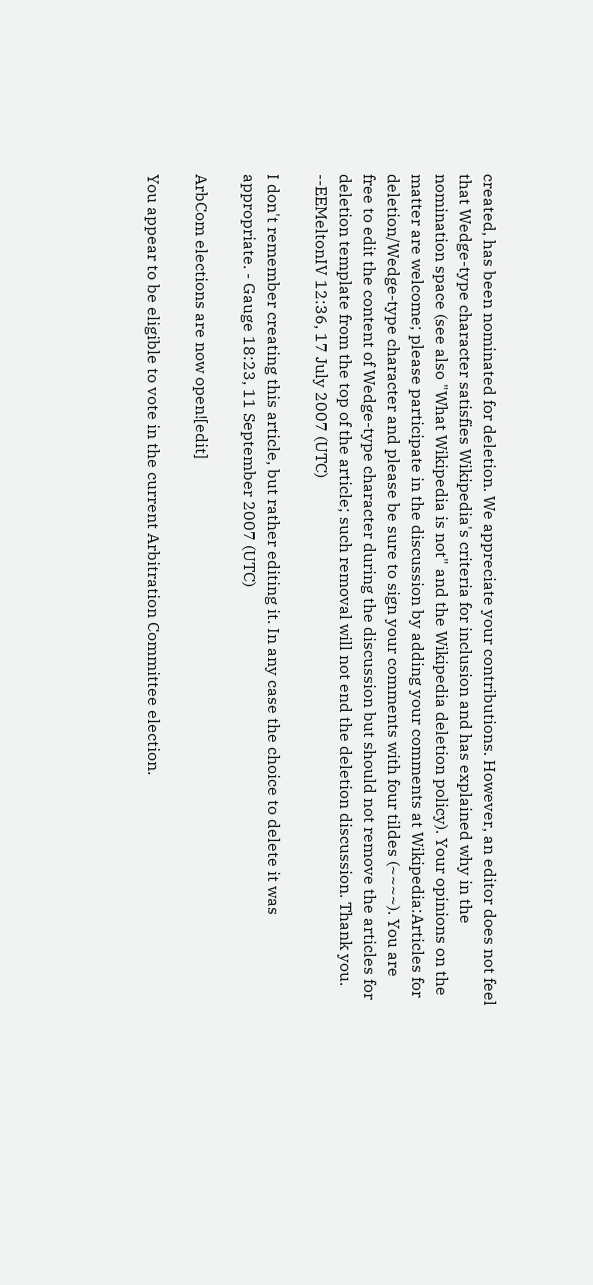created, has been nominated for deletion. We appreciate your contributions. However, an editor does not feel that Wedge-type character satisfies Wikipedia's criteria for inclusion and has explained why in the nomination space (see also "What Wikipedia is not" and the Wikipedia deletion policy). Your opinions on the matter are welcome; please participate in the discussion by adding your comments at Wikipedia:Articles for deletion/Wedge-type character and please be sure to sign your comments with four tildes (~~~~). You are free to edit the content of Wedge-type character during the discussion but should not remove the articles for deletion template from the top of the article; such removal will not end the deletion discussion. Thank you. --EEMeltonIV 12:36, 17 July 2007 (UTC)

I don't remember creating this article, but rather editing it. In any case the choice to delete it was appropriate. - Gauge 18:23, 11 September 2007 (UTC)

ArbCom elections are now open![edit]

You appear to be eligible to vote in the current Arbitration Committee election.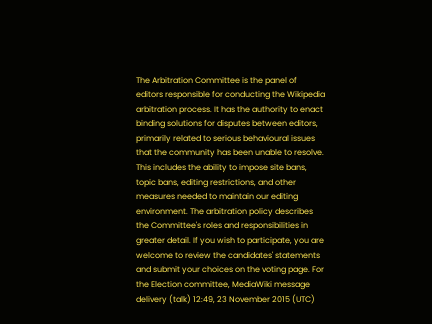The Arbitration Committee is the panel of editors responsible for conducting the Wikipedia arbitration process. It has the authority to enact binding solutions for disputes between editors, primarily related to serious behavioural issues that the community has been unable to resolve. This includes the ability to impose site bans, topic bans, editing restrictions, and other measures needed to maintain our editing environment. The arbitration policy describes the Committee's roles and responsibilities in greater detail. If you wish to participate, you are welcome to review the candidates' statements and submit your choices on the voting page. For the Election committee, MediaWiki message delivery (talk) 12:49, 23 November 2015 (UTC)